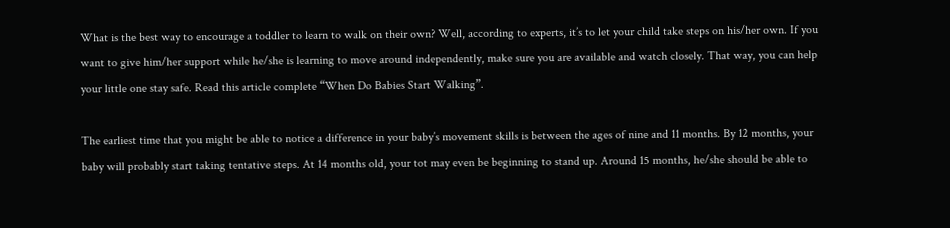What is the best way to encourage a toddler to learn to walk on their own? Well, according to experts, it’s to let your child take steps on his/her own. If you want to give him/her support while he/she is learning to move around independently, make sure you are available and watch closely. That way, you can help your little one stay safe. Read this article complete “When Do Babies Start Walking”.

The earliest time that you might be able to notice a difference in your baby’s movement skills is between the ages of nine and 11 months. By 12 months, your baby will probably start taking tentative steps. At 14 months old, your tot may even be beginning to stand up. Around 15 months, he/she should be able to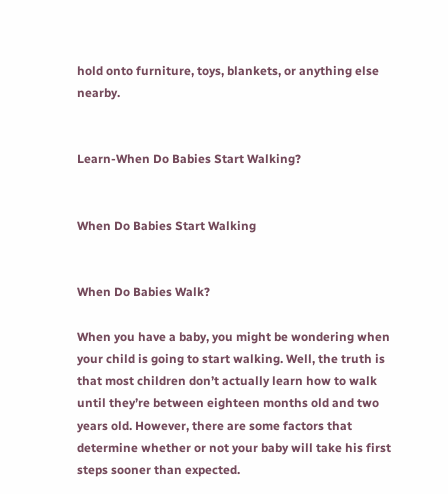hold onto furniture, toys, blankets, or anything else nearby.


Learn-When Do Babies Start Walking?


When Do Babies Start Walking


When Do Babies Walk?

When you have a baby, you might be wondering when your child is going to start walking. Well, the truth is that most children don’t actually learn how to walk until they’re between eighteen months old and two years old. However, there are some factors that determine whether or not your baby will take his first steps sooner than expected.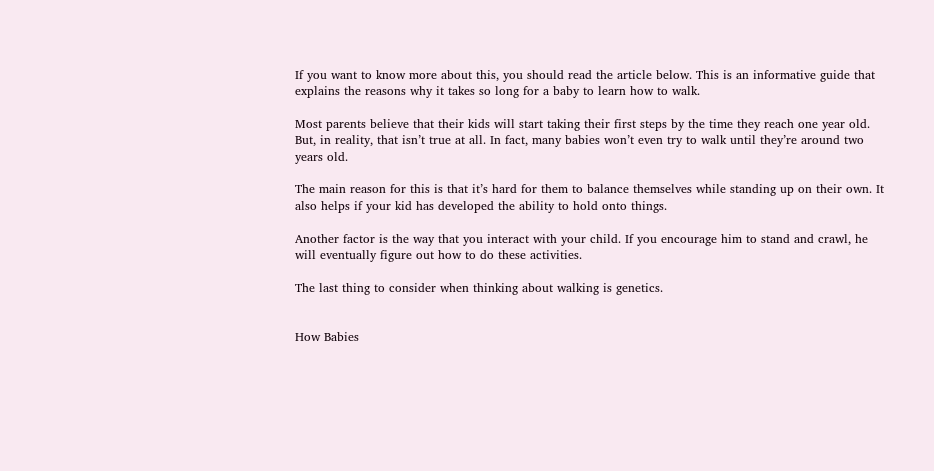If you want to know more about this, you should read the article below. This is an informative guide that explains the reasons why it takes so long for a baby to learn how to walk.

Most parents believe that their kids will start taking their first steps by the time they reach one year old. But, in reality, that isn’t true at all. In fact, many babies won’t even try to walk until they’re around two years old.

The main reason for this is that it’s hard for them to balance themselves while standing up on their own. It also helps if your kid has developed the ability to hold onto things.

Another factor is the way that you interact with your child. If you encourage him to stand and crawl, he will eventually figure out how to do these activities.

The last thing to consider when thinking about walking is genetics.


How Babies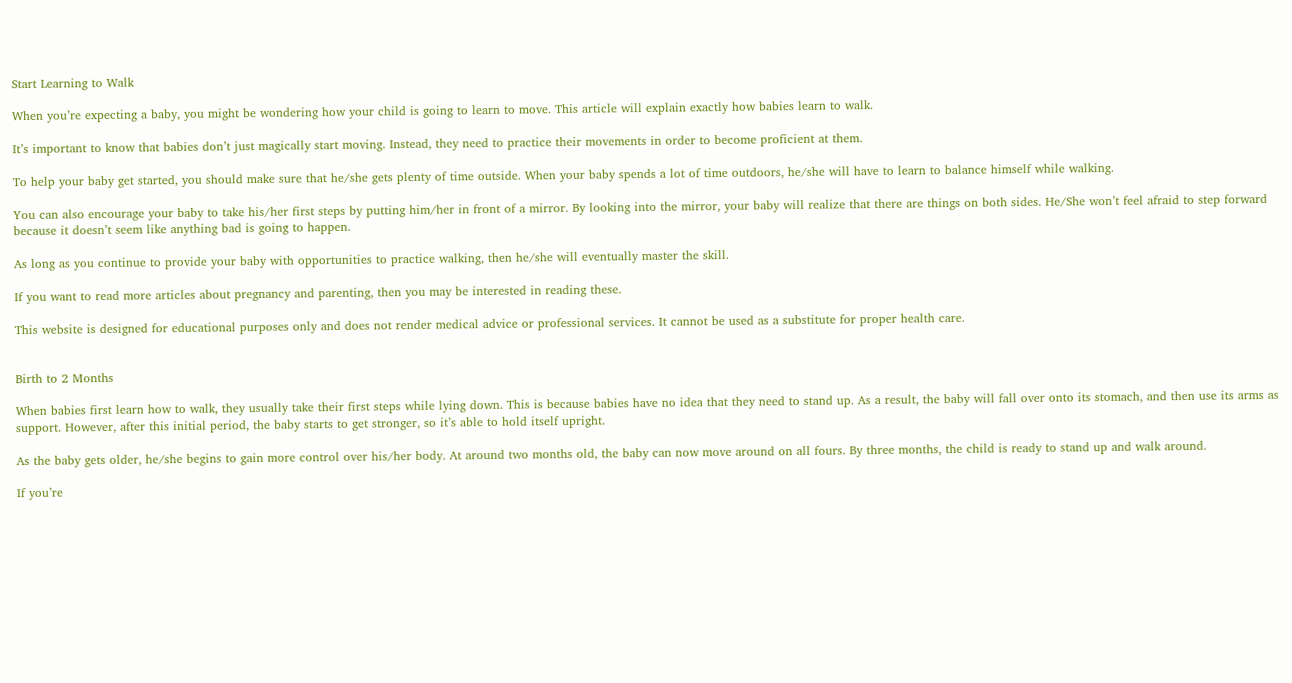Start Learning to Walk

When you’re expecting a baby, you might be wondering how your child is going to learn to move. This article will explain exactly how babies learn to walk.

It’s important to know that babies don’t just magically start moving. Instead, they need to practice their movements in order to become proficient at them.

To help your baby get started, you should make sure that he/she gets plenty of time outside. When your baby spends a lot of time outdoors, he/she will have to learn to balance himself while walking.

You can also encourage your baby to take his/her first steps by putting him/her in front of a mirror. By looking into the mirror, your baby will realize that there are things on both sides. He/She won’t feel afraid to step forward because it doesn’t seem like anything bad is going to happen.

As long as you continue to provide your baby with opportunities to practice walking, then he/she will eventually master the skill.

If you want to read more articles about pregnancy and parenting, then you may be interested in reading these.

This website is designed for educational purposes only and does not render medical advice or professional services. It cannot be used as a substitute for proper health care.


Birth to 2 Months

When babies first learn how to walk, they usually take their first steps while lying down. This is because babies have no idea that they need to stand up. As a result, the baby will fall over onto its stomach, and then use its arms as support. However, after this initial period, the baby starts to get stronger, so it’s able to hold itself upright.

As the baby gets older, he/she begins to gain more control over his/her body. At around two months old, the baby can now move around on all fours. By three months, the child is ready to stand up and walk around.

If you’re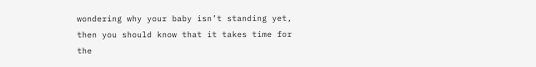wondering why your baby isn’t standing yet, then you should know that it takes time for the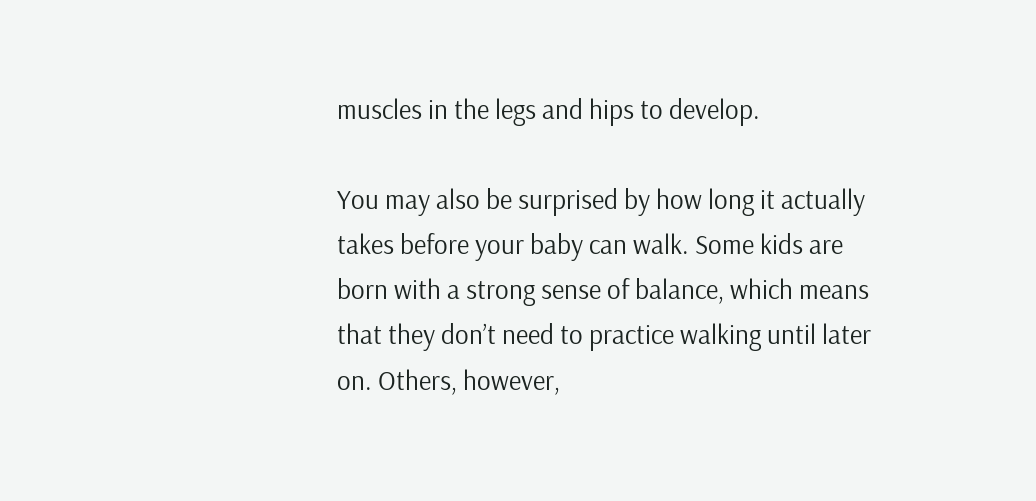muscles in the legs and hips to develop.

You may also be surprised by how long it actually takes before your baby can walk. Some kids are born with a strong sense of balance, which means that they don’t need to practice walking until later on. Others, however,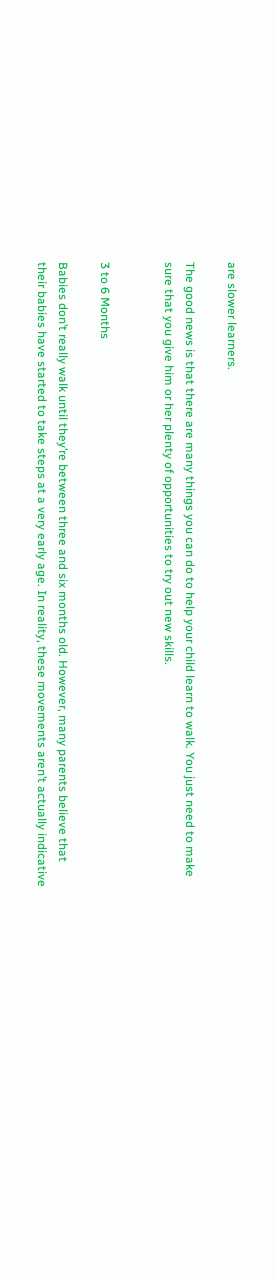are slower learners.

The good news is that there are many things you can do to help your child learn to walk. You just need to make sure that you give him or her plenty of opportunities to try out new skills.


3 to 6 Months

Babies don’t really walk until they’re between three and six months old. However, many parents believe that their babies have started to take steps at a very early age. In reality, these movements aren’t actually indicative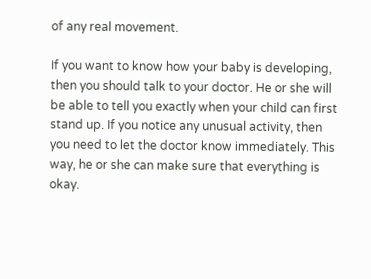of any real movement.

If you want to know how your baby is developing, then you should talk to your doctor. He or she will be able to tell you exactly when your child can first stand up. If you notice any unusual activity, then you need to let the doctor know immediately. This way, he or she can make sure that everything is okay.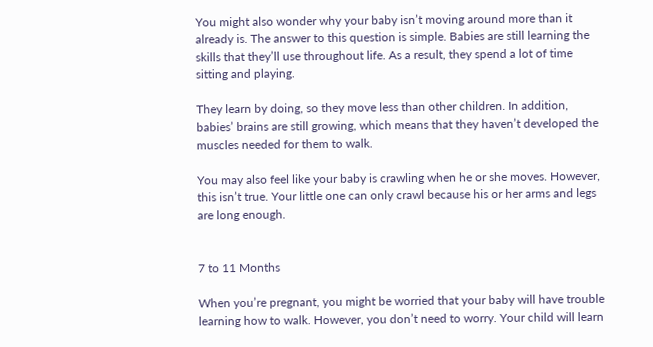You might also wonder why your baby isn’t moving around more than it already is. The answer to this question is simple. Babies are still learning the skills that they’ll use throughout life. As a result, they spend a lot of time sitting and playing.

They learn by doing, so they move less than other children. In addition, babies’ brains are still growing, which means that they haven’t developed the muscles needed for them to walk.

You may also feel like your baby is crawling when he or she moves. However, this isn’t true. Your little one can only crawl because his or her arms and legs are long enough.


7 to 11 Months

When you’re pregnant, you might be worried that your baby will have trouble learning how to walk. However, you don’t need to worry. Your child will learn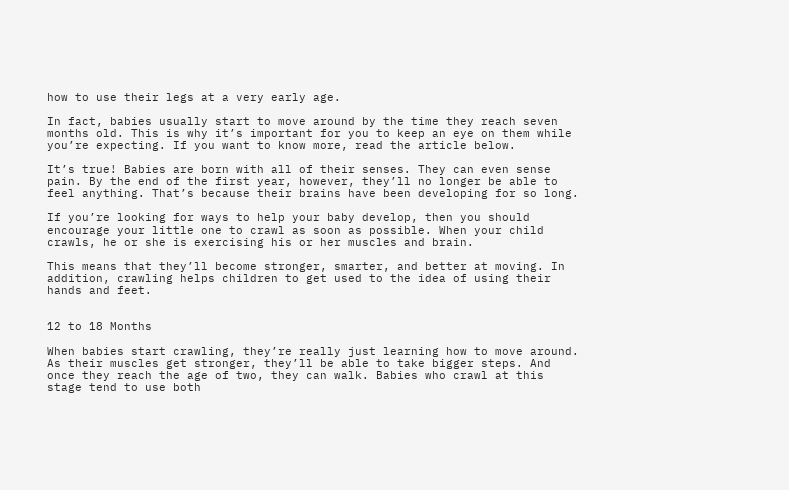how to use their legs at a very early age.

In fact, babies usually start to move around by the time they reach seven months old. This is why it’s important for you to keep an eye on them while you’re expecting. If you want to know more, read the article below.

It’s true! Babies are born with all of their senses. They can even sense pain. By the end of the first year, however, they’ll no longer be able to feel anything. That’s because their brains have been developing for so long.

If you’re looking for ways to help your baby develop, then you should encourage your little one to crawl as soon as possible. When your child crawls, he or she is exercising his or her muscles and brain.

This means that they’ll become stronger, smarter, and better at moving. In addition, crawling helps children to get used to the idea of using their hands and feet.


12 to 18 Months

When babies start crawling, they’re really just learning how to move around. As their muscles get stronger, they’ll be able to take bigger steps. And once they reach the age of two, they can walk. Babies who crawl at this stage tend to use both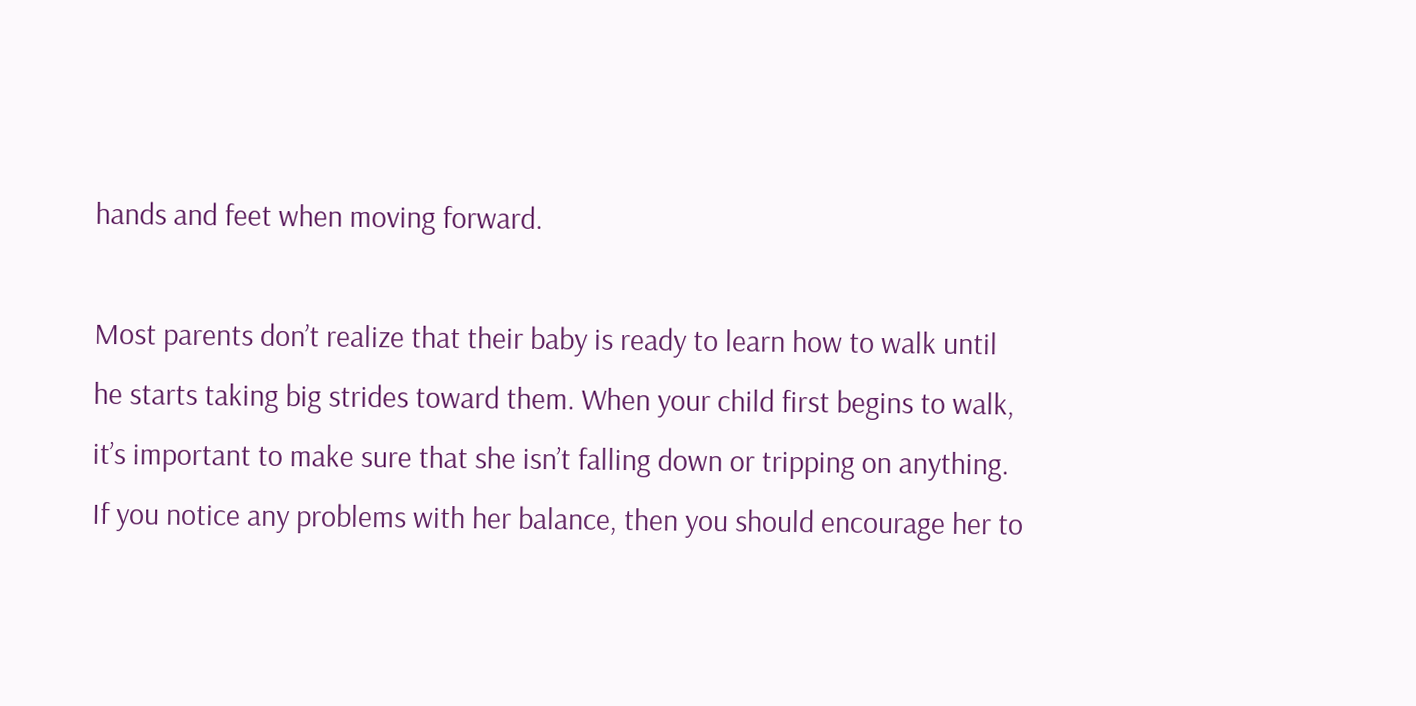hands and feet when moving forward.

Most parents don’t realize that their baby is ready to learn how to walk until he starts taking big strides toward them. When your child first begins to walk, it’s important to make sure that she isn’t falling down or tripping on anything. If you notice any problems with her balance, then you should encourage her to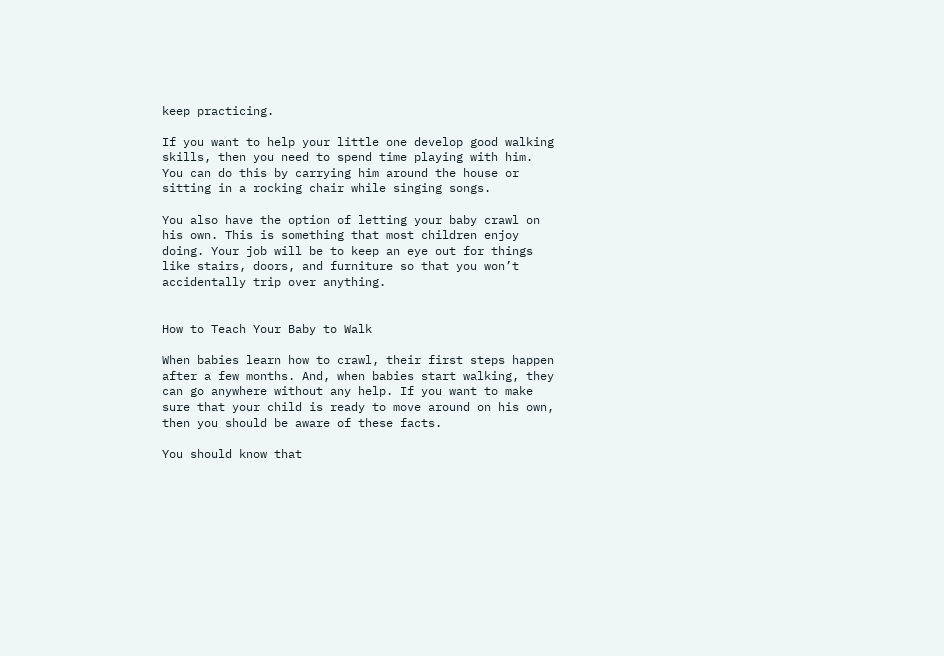keep practicing.

If you want to help your little one develop good walking skills, then you need to spend time playing with him. You can do this by carrying him around the house or sitting in a rocking chair while singing songs.

You also have the option of letting your baby crawl on his own. This is something that most children enjoy doing. Your job will be to keep an eye out for things like stairs, doors, and furniture so that you won’t accidentally trip over anything.


How to Teach Your Baby to Walk

When babies learn how to crawl, their first steps happen after a few months. And, when babies start walking, they can go anywhere without any help. If you want to make sure that your child is ready to move around on his own, then you should be aware of these facts.

You should know that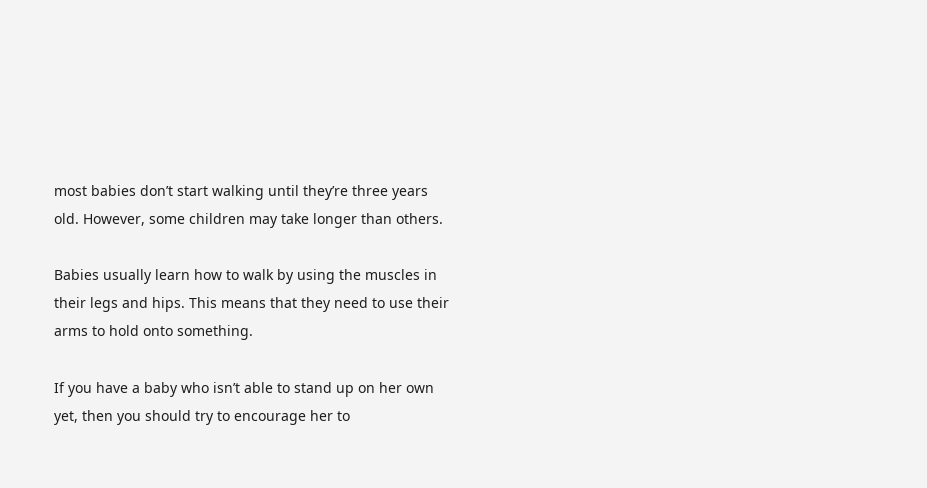most babies don’t start walking until they’re three years old. However, some children may take longer than others.

Babies usually learn how to walk by using the muscles in their legs and hips. This means that they need to use their arms to hold onto something.

If you have a baby who isn’t able to stand up on her own yet, then you should try to encourage her to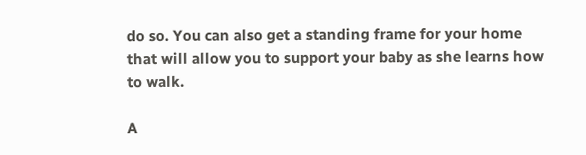do so. You can also get a standing frame for your home that will allow you to support your baby as she learns how to walk.

A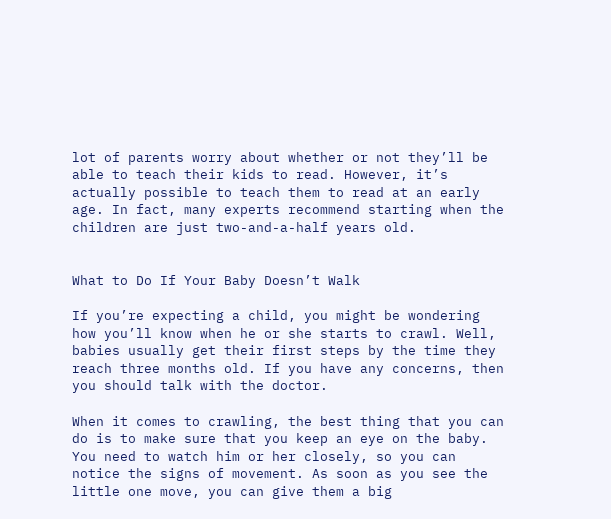lot of parents worry about whether or not they’ll be able to teach their kids to read. However, it’s actually possible to teach them to read at an early age. In fact, many experts recommend starting when the children are just two-and-a-half years old.


What to Do If Your Baby Doesn’t Walk

If you’re expecting a child, you might be wondering how you’ll know when he or she starts to crawl. Well, babies usually get their first steps by the time they reach three months old. If you have any concerns, then you should talk with the doctor.

When it comes to crawling, the best thing that you can do is to make sure that you keep an eye on the baby. You need to watch him or her closely, so you can notice the signs of movement. As soon as you see the little one move, you can give them a big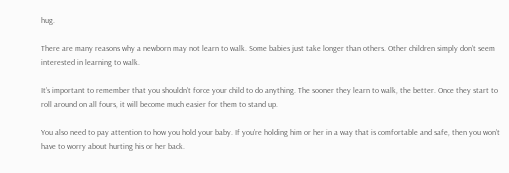hug.

There are many reasons why a newborn may not learn to walk. Some babies just take longer than others. Other children simply don’t seem interested in learning to walk.

It’s important to remember that you shouldn’t force your child to do anything. The sooner they learn to walk, the better. Once they start to roll around on all fours, it will become much easier for them to stand up.

You also need to pay attention to how you hold your baby. If you’re holding him or her in a way that is comfortable and safe, then you won’t have to worry about hurting his or her back.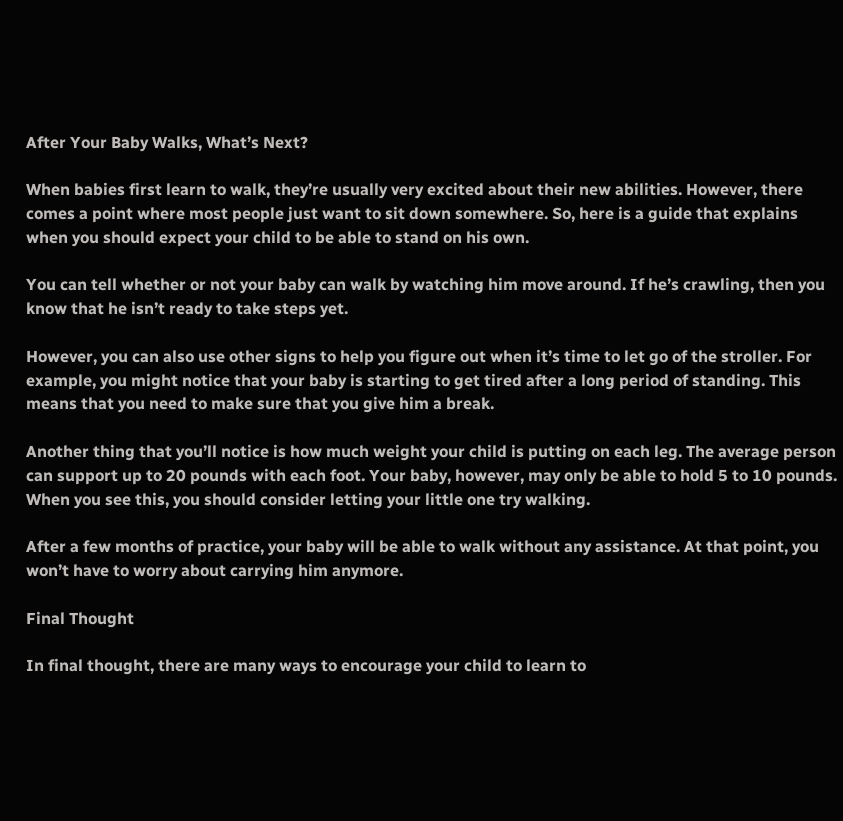After Your Baby Walks, What’s Next?

When babies first learn to walk, they’re usually very excited about their new abilities. However, there comes a point where most people just want to sit down somewhere. So, here is a guide that explains when you should expect your child to be able to stand on his own.

You can tell whether or not your baby can walk by watching him move around. If he’s crawling, then you know that he isn’t ready to take steps yet.

However, you can also use other signs to help you figure out when it’s time to let go of the stroller. For example, you might notice that your baby is starting to get tired after a long period of standing. This means that you need to make sure that you give him a break.

Another thing that you’ll notice is how much weight your child is putting on each leg. The average person can support up to 20 pounds with each foot. Your baby, however, may only be able to hold 5 to 10 pounds. When you see this, you should consider letting your little one try walking.

After a few months of practice, your baby will be able to walk without any assistance. At that point, you won’t have to worry about carrying him anymore.

Final Thought

In final thought, there are many ways to encourage your child to learn to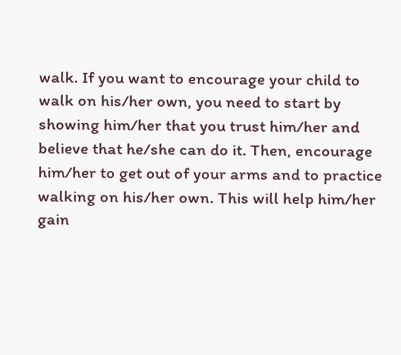walk. If you want to encourage your child to walk on his/her own, you need to start by showing him/her that you trust him/her and believe that he/she can do it. Then, encourage him/her to get out of your arms and to practice walking on his/her own. This will help him/her gain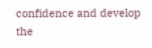confidence and develop the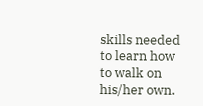skills needed to learn how to walk on his/her own.